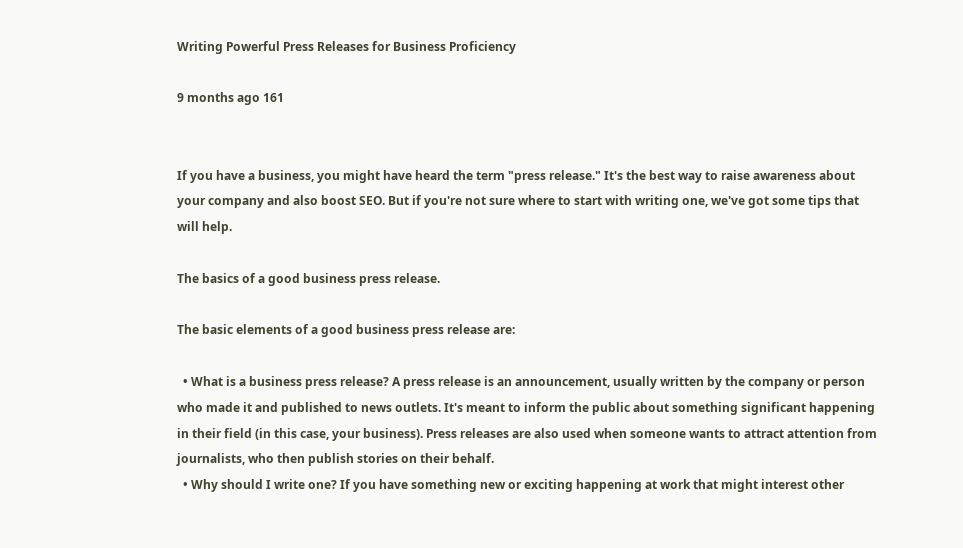Writing Powerful Press Releases for Business Proficiency

9 months ago 161


If you have a business, you might have heard the term "press release." It's the best way to raise awareness about your company and also boost SEO. But if you're not sure where to start with writing one, we've got some tips that will help.

The basics of a good business press release.

The basic elements of a good business press release are:

  • What is a business press release? A press release is an announcement, usually written by the company or person who made it and published to news outlets. It's meant to inform the public about something significant happening in their field (in this case, your business). Press releases are also used when someone wants to attract attention from journalists, who then publish stories on their behalf.
  • Why should I write one? If you have something new or exciting happening at work that might interest other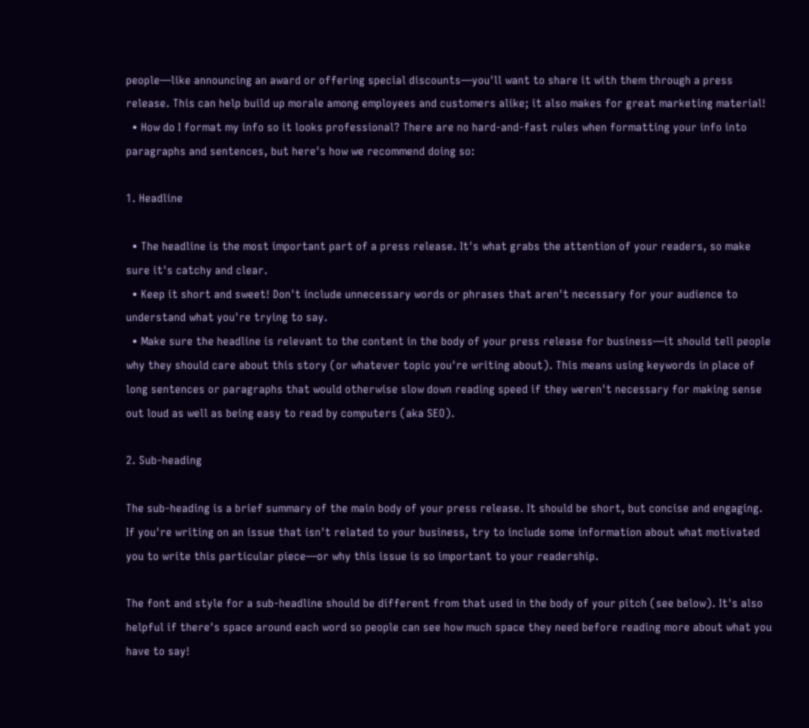people—like announcing an award or offering special discounts—you'll want to share it with them through a press release. This can help build up morale among employees and customers alike; it also makes for great marketing material!
  • How do I format my info so it looks professional? There are no hard-and-fast rules when formatting your info into paragraphs and sentences, but here's how we recommend doing so:

1. Headline

  • The headline is the most important part of a press release. It's what grabs the attention of your readers, so make sure it's catchy and clear.
  • Keep it short and sweet! Don't include unnecessary words or phrases that aren't necessary for your audience to understand what you're trying to say.
  • Make sure the headline is relevant to the content in the body of your press release for business—it should tell people why they should care about this story (or whatever topic you're writing about). This means using keywords in place of long sentences or paragraphs that would otherwise slow down reading speed if they weren't necessary for making sense out loud as well as being easy to read by computers (aka SEO).

2. Sub-heading

The sub-heading is a brief summary of the main body of your press release. It should be short, but concise and engaging. If you're writing on an issue that isn't related to your business, try to include some information about what motivated you to write this particular piece—or why this issue is so important to your readership.

The font and style for a sub-headline should be different from that used in the body of your pitch (see below). It's also helpful if there's space around each word so people can see how much space they need before reading more about what you have to say!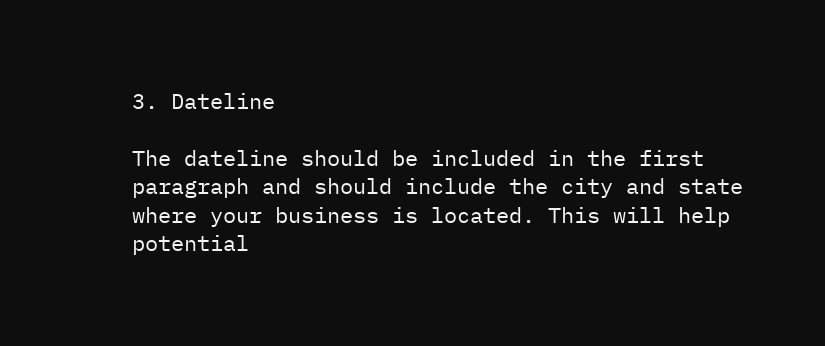3. Dateline

The dateline should be included in the first paragraph and should include the city and state where your business is located. This will help potential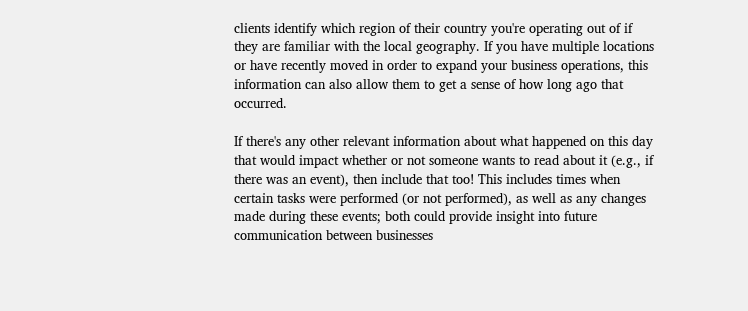clients identify which region of their country you're operating out of if they are familiar with the local geography. If you have multiple locations or have recently moved in order to expand your business operations, this information can also allow them to get a sense of how long ago that occurred.

If there's any other relevant information about what happened on this day that would impact whether or not someone wants to read about it (e.g., if there was an event), then include that too! This includes times when certain tasks were performed (or not performed), as well as any changes made during these events; both could provide insight into future communication between businesses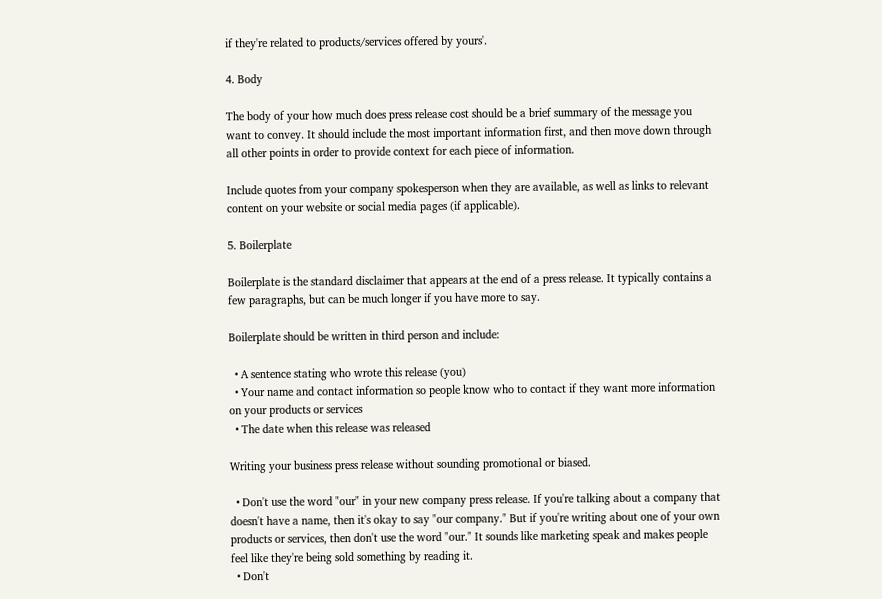if they're related to products/services offered by yours'.

4. Body

The body of your how much does press release cost should be a brief summary of the message you want to convey. It should include the most important information first, and then move down through all other points in order to provide context for each piece of information.

Include quotes from your company spokesperson when they are available, as well as links to relevant content on your website or social media pages (if applicable).

5. Boilerplate

Boilerplate is the standard disclaimer that appears at the end of a press release. It typically contains a few paragraphs, but can be much longer if you have more to say.

Boilerplate should be written in third person and include:

  • A sentence stating who wrote this release (you)
  • Your name and contact information so people know who to contact if they want more information on your products or services
  • The date when this release was released

Writing your business press release without sounding promotional or biased.

  • Don't use the word "our" in your new company press release. If you're talking about a company that doesn't have a name, then it's okay to say "our company." But if you're writing about one of your own products or services, then don't use the word "our." It sounds like marketing speak and makes people feel like they're being sold something by reading it.
  • Don't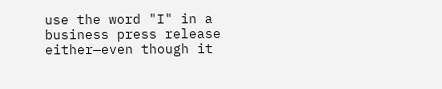use the word "I" in a business press release either—even though it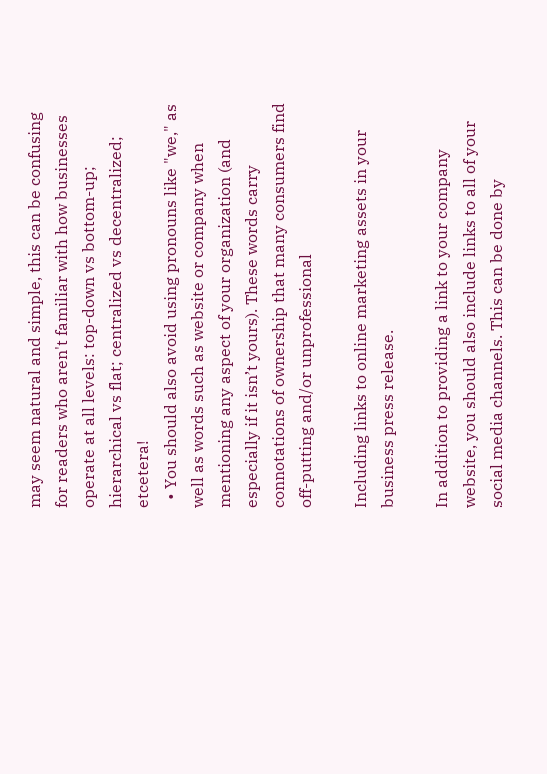may seem natural and simple, this can be confusing for readers who aren't familiar with how businesses operate at all levels: top-down vs bottom-up; hierarchical vs flat; centralized vs decentralized; etcetera!
  • You should also avoid using pronouns like "we," as well as words such as website or company when mentioning any aspect of your organization (and especially if it isn’t yours). These words carry connotations of ownership that many consumers find off-putting and/or unprofessional

Including links to online marketing assets in your business press release.

In addition to providing a link to your company website, you should also include links to all of your social media channels. This can be done by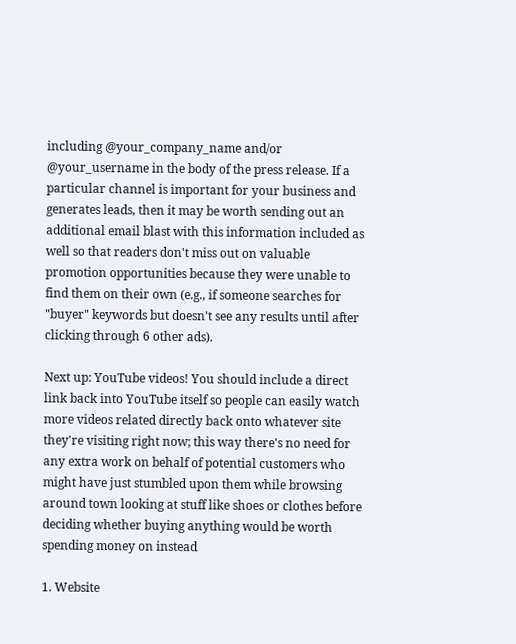including @your_company_name and/or @your_username in the body of the press release. If a particular channel is important for your business and generates leads, then it may be worth sending out an additional email blast with this information included as well so that readers don't miss out on valuable promotion opportunities because they were unable to find them on their own (e.g., if someone searches for "buyer" keywords but doesn't see any results until after clicking through 6 other ads).

Next up: YouTube videos! You should include a direct link back into YouTube itself so people can easily watch more videos related directly back onto whatever site they're visiting right now; this way there's no need for any extra work on behalf of potential customers who might have just stumbled upon them while browsing around town looking at stuff like shoes or clothes before deciding whether buying anything would be worth spending money on instead

1. Website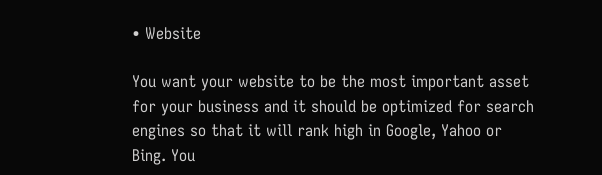• Website

You want your website to be the most important asset for your business and it should be optimized for search engines so that it will rank high in Google, Yahoo or Bing. You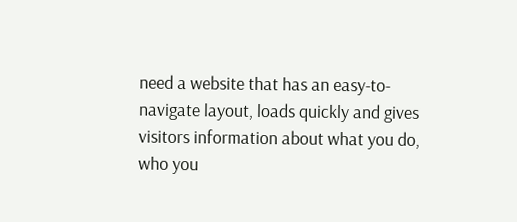need a website that has an easy-to-navigate layout, loads quickly and gives visitors information about what you do, who you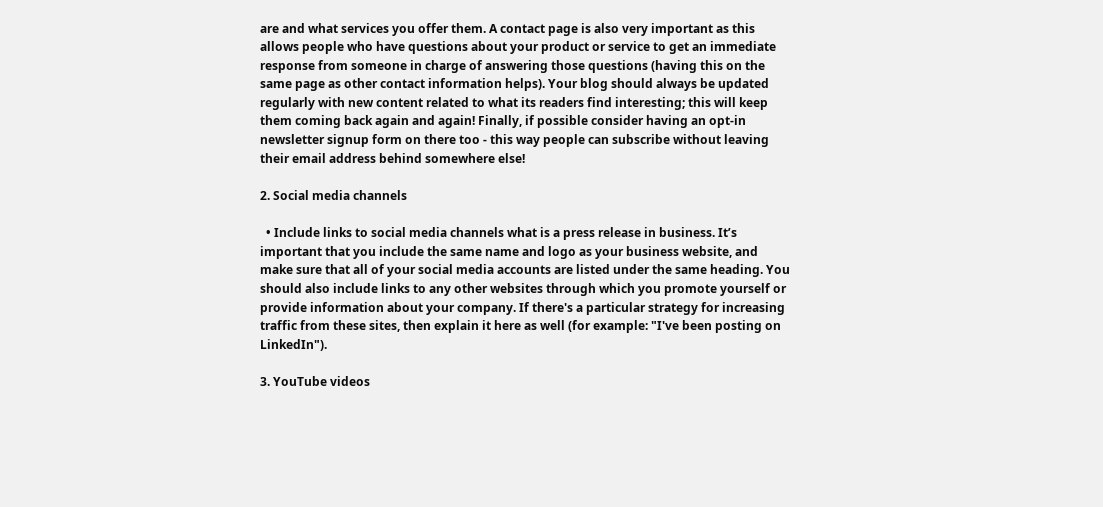are and what services you offer them. A contact page is also very important as this allows people who have questions about your product or service to get an immediate response from someone in charge of answering those questions (having this on the same page as other contact information helps). Your blog should always be updated regularly with new content related to what its readers find interesting; this will keep them coming back again and again! Finally, if possible consider having an opt-in newsletter signup form on there too - this way people can subscribe without leaving their email address behind somewhere else!

2. Social media channels

  • Include links to social media channels what is a press release in business. It’s important that you include the same name and logo as your business website, and make sure that all of your social media accounts are listed under the same heading. You should also include links to any other websites through which you promote yourself or provide information about your company. If there's a particular strategy for increasing traffic from these sites, then explain it here as well (for example: "I've been posting on LinkedIn").

3. YouTube videos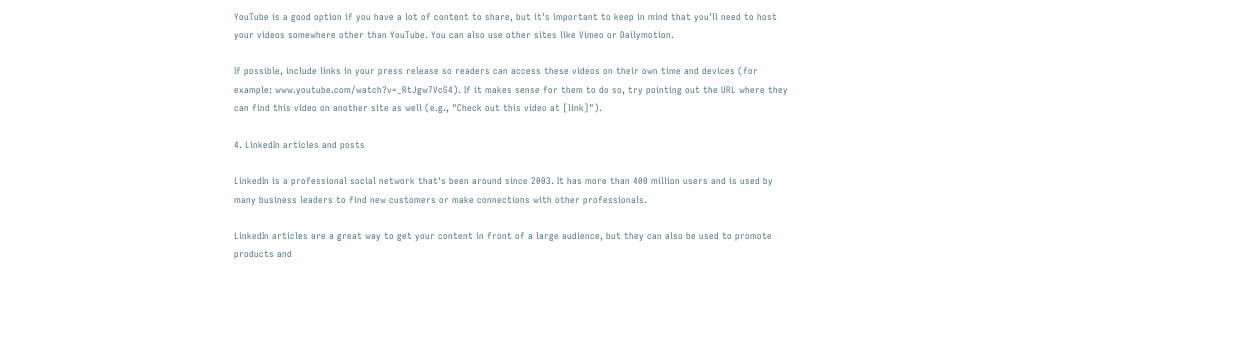YouTube is a good option if you have a lot of content to share, but it's important to keep in mind that you'll need to host your videos somewhere other than YouTube. You can also use other sites like Vimeo or Dailymotion.

If possible, include links in your press release so readers can access these videos on their own time and devices (for example: www.youtube.com/watch?v=_RtJgw7VcG4). If it makes sense for them to do so, try pointing out the URL where they can find this video on another site as well (e.g., "Check out this video at [link]").

4. LinkedIn articles and posts

LinkedIn is a professional social network that's been around since 2003. It has more than 400 million users and is used by many business leaders to find new customers or make connections with other professionals.

LinkedIn articles are a great way to get your content in front of a large audience, but they can also be used to promote products and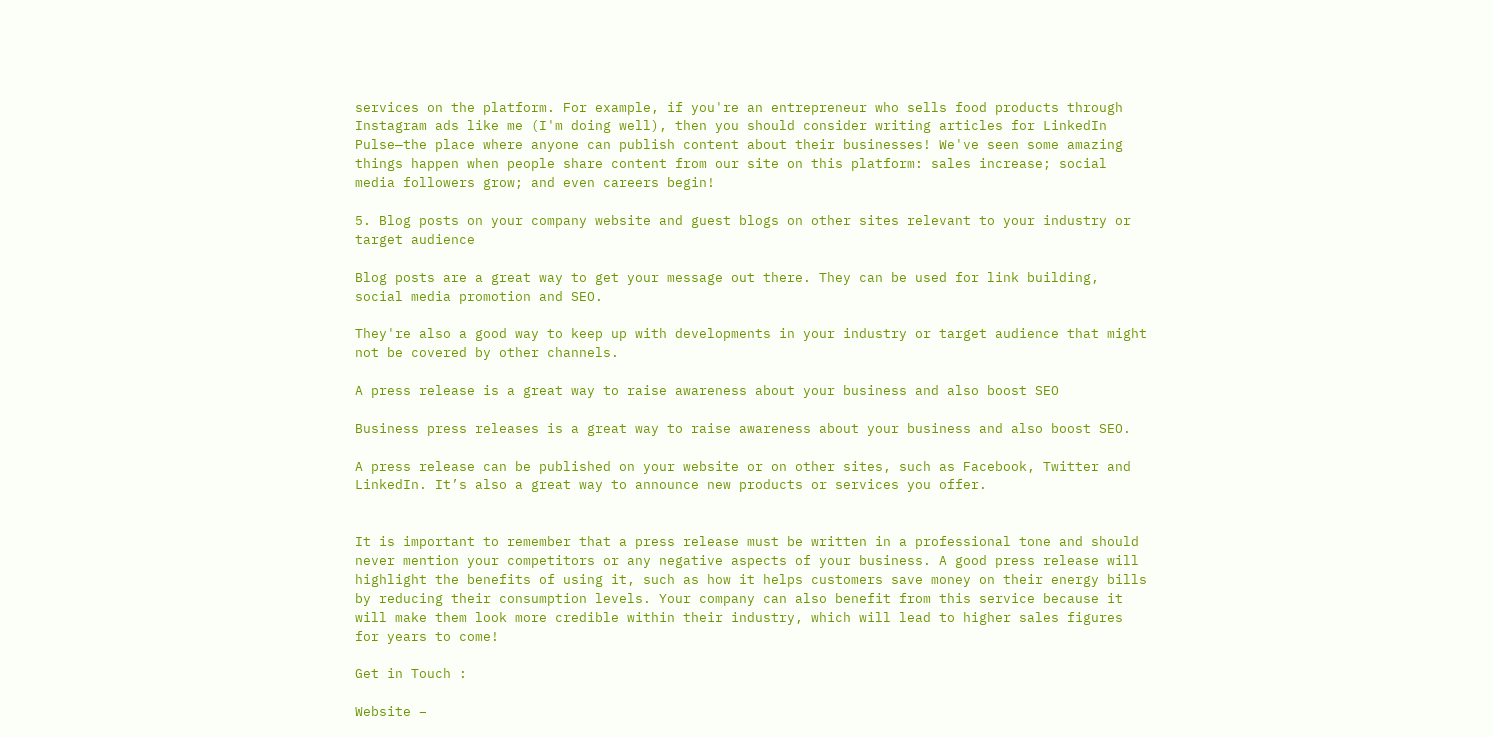services on the platform. For example, if you're an entrepreneur who sells food products through Instagram ads like me (I'm doing well), then you should consider writing articles for LinkedIn Pulse—the place where anyone can publish content about their businesses! We've seen some amazing things happen when people share content from our site on this platform: sales increase; social media followers grow; and even careers begin!

5. Blog posts on your company website and guest blogs on other sites relevant to your industry or target audience

Blog posts are a great way to get your message out there. They can be used for link building, social media promotion and SEO.

They're also a good way to keep up with developments in your industry or target audience that might not be covered by other channels.

A press release is a great way to raise awareness about your business and also boost SEO

Business press releases is a great way to raise awareness about your business and also boost SEO.

A press release can be published on your website or on other sites, such as Facebook, Twitter and LinkedIn. It’s also a great way to announce new products or services you offer.


It is important to remember that a press release must be written in a professional tone and should never mention your competitors or any negative aspects of your business. A good press release will highlight the benefits of using it, such as how it helps customers save money on their energy bills by reducing their consumption levels. Your company can also benefit from this service because it will make them look more credible within their industry, which will lead to higher sales figures for years to come!

Get in Touch :

Website –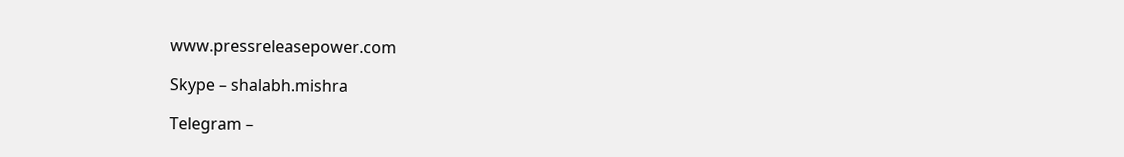www.pressreleasepower.com

Skype – shalabh.mishra

Telegram –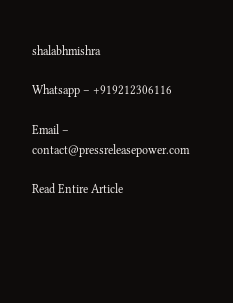shalabhmishra

Whatsapp – +919212306116

Email – contact@pressreleasepower.com

Read Entire Article